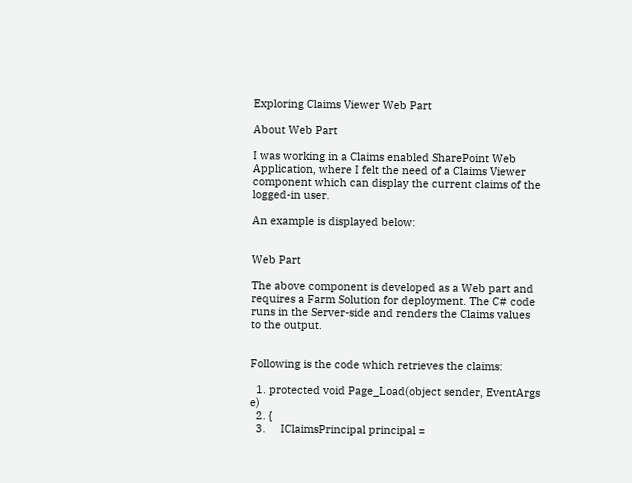Exploring Claims Viewer Web Part

About Web Part

I was working in a Claims enabled SharePoint Web Application, where I felt the need of a Claims Viewer component which can display the current claims of the logged-in user.

An example is displayed below:


Web Part

The above component is developed as a Web part and requires a Farm Solution for deployment. The C# code runs in the Server-side and renders the Claims values to the output.


Following is the code which retrieves the claims:

  1. protected void Page_Load(object sender, EventArgs e)
  2. {
  3.     IClaimsPrincipal principal =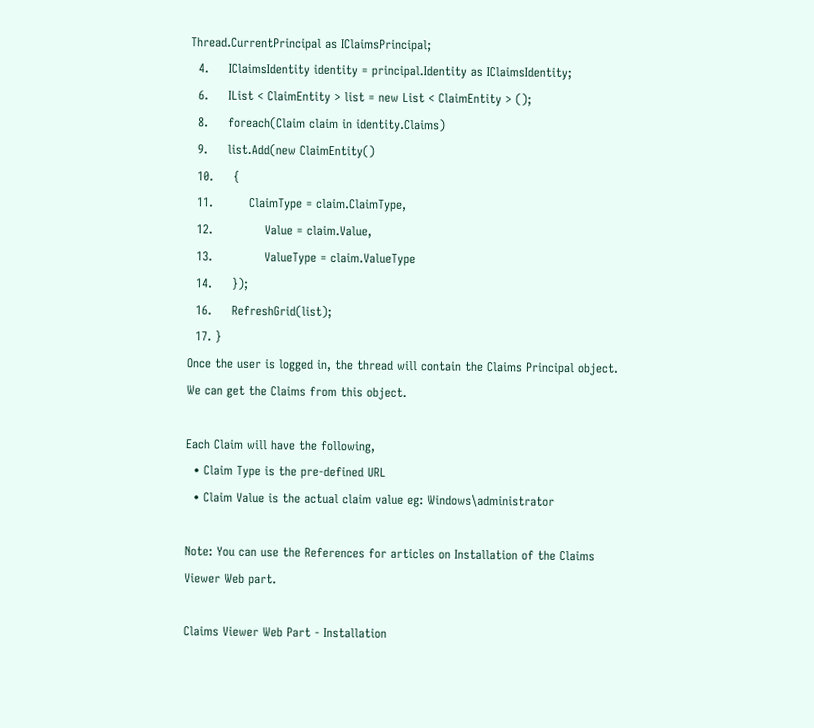Thread.CurrentPrincipal as IClaimsPrincipal;
  4.     IClaimsIdentity identity = principal.Identity as IClaimsIdentity;
  6.     IList < ClaimEntity > list = new List < ClaimEntity > ();
  8.     foreach(Claim claim in identity.Claims)
  9.     list.Add(new ClaimEntity()
  10.     {
  11.         ClaimType = claim.ClaimType,
  12.             Value = claim.Value,
  13.             ValueType = claim.ValueType
  14.     });
  16.     RefreshGrid(list);
  17. }
Once the user is logged in, the thread will contain the Claims Principal object. We can get the Claims from this object.

Each Claim will have the following,
  • Claim Type is the pre-defined URL
  • Claim Value is the actual claim value eg: Windows\administrator

Note: You can use the References for articles on Installation of the Claims Viewer Web part.

Claims Viewer Web Part - Installation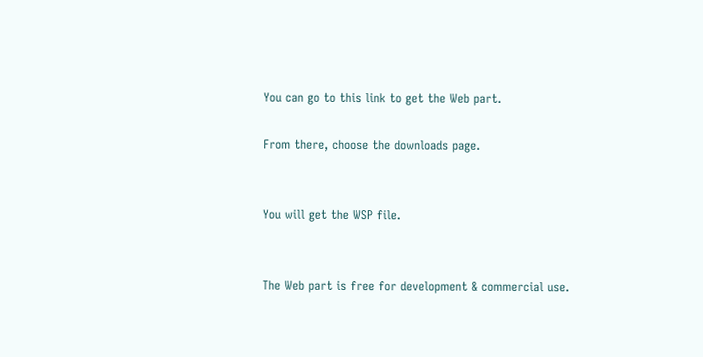You can go to this link to get the Web part.

From there, choose the downloads page.


You will get the WSP file.


The Web part is free for development & commercial use.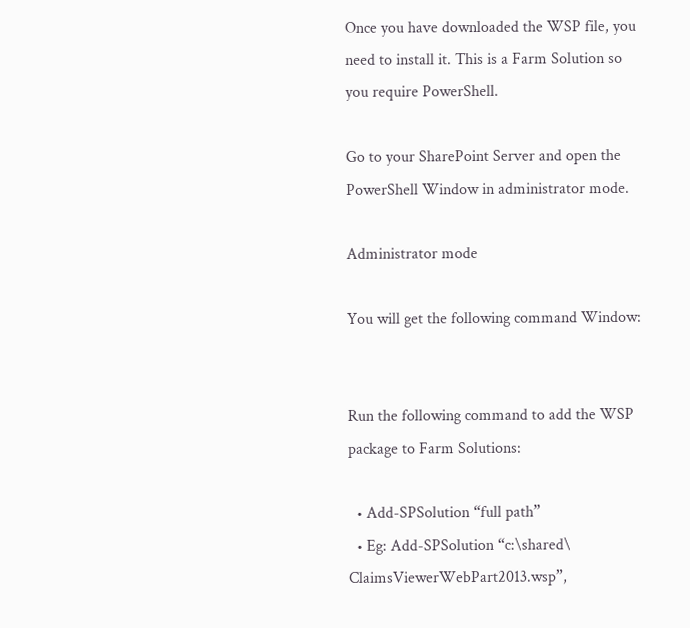Once you have downloaded the WSP file, you need to install it. This is a Farm Solution so you require PowerShell.

Go to your SharePoint Server and open the PowerShell Window in administrator mode.

Administrator mode

You will get the following command Window:


Run the following command to add the WSP package to Farm Solutions:

  • Add-SPSolution “full path”
  • Eg: Add-SPSolution “c:\shared\ ClaimsViewerWebPart2013.wsp”,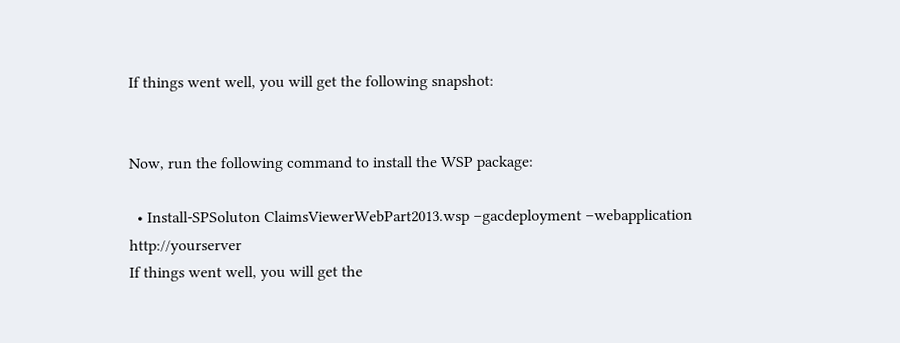If things went well, you will get the following snapshot:


Now, run the following command to install the WSP package:

  • Install-SPSoluton ClaimsViewerWebPart2013.wsp –gacdeployment –webapplication http://yourserver
If things went well, you will get the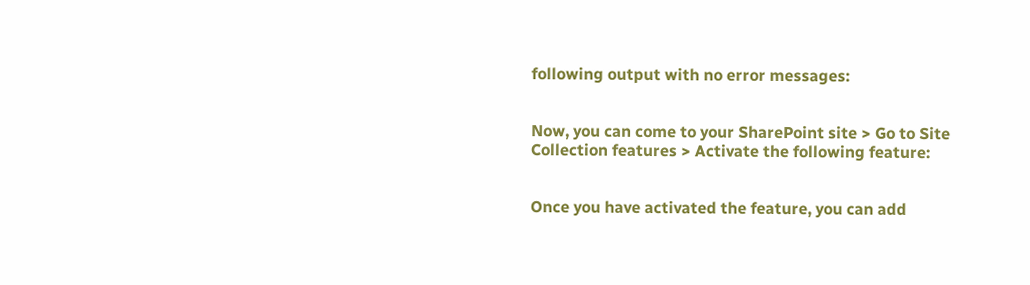following output with no error messages:


Now, you can come to your SharePoint site > Go to Site Collection features > Activate the following feature:


Once you have activated the feature, you can add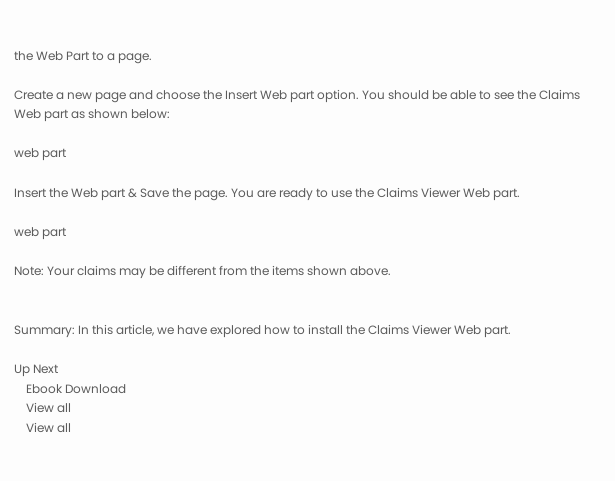the Web Part to a page.

Create a new page and choose the Insert Web part option. You should be able to see the Claims Web part as shown below:

web part

Insert the Web part & Save the page. You are ready to use the Claims Viewer Web part.

web part

Note: Your claims may be different from the items shown above.


Summary: In this article, we have explored how to install the Claims Viewer Web part.

Up Next
    Ebook Download
    View all
    View all